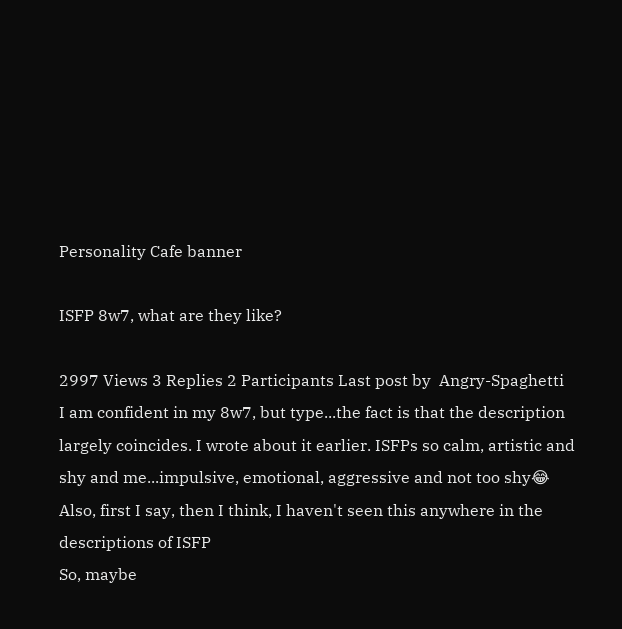Personality Cafe banner

ISFP 8w7, what are they like?

2997 Views 3 Replies 2 Participants Last post by  Angry-Spaghetti
I am confident in my 8w7, but type...the fact is that the description largely coincides. I wrote about it earlier. ISFPs so calm, artistic and shy and me...impulsive, emotional, aggressive and not too shy😂
Also, first I say, then I think, I haven't seen this anywhere in the descriptions of ISFP
So, maybe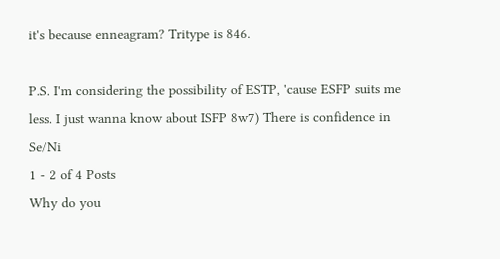it's because enneagram? Tritype is 846.

P.S. I'm considering the possibility of ESTP, 'cause ESFP suits me less. I just wanna know about ISFP 8w7) There is confidence in Se/Ni
1 - 2 of 4 Posts
Why do you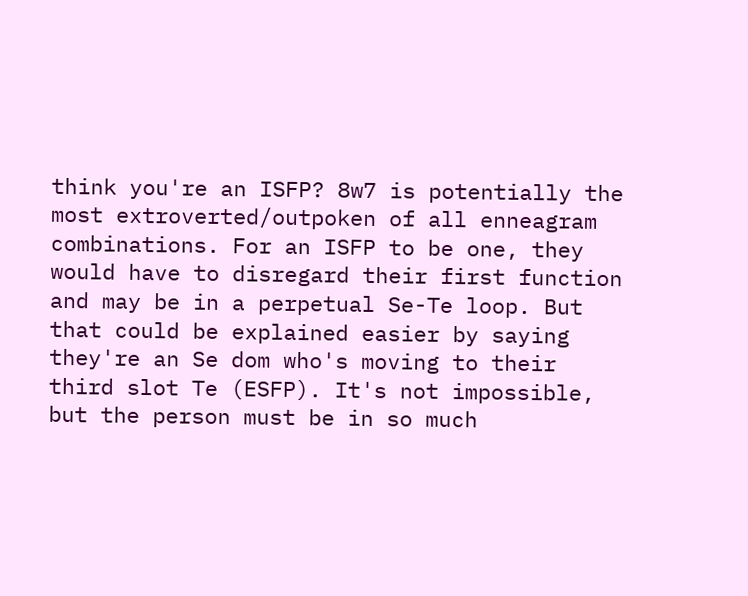think you're an ISFP? 8w7 is potentially the most extroverted/outpoken of all enneagram combinations. For an ISFP to be one, they would have to disregard their first function and may be in a perpetual Se-Te loop. But that could be explained easier by saying they're an Se dom who's moving to their third slot Te (ESFP). It's not impossible, but the person must be in so much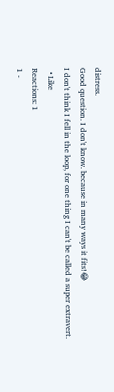distress.
Good question. I don't know. because in many ways it fits!😂
I don't think I fell in the loop, for one thing I can't be called a super extravert.
  • Like
Reactions: 1
1 -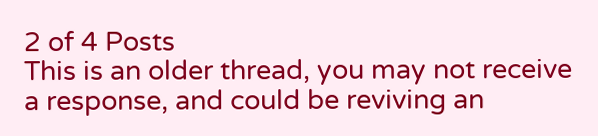2 of 4 Posts
This is an older thread, you may not receive a response, and could be reviving an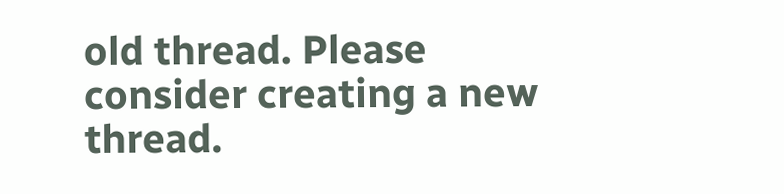old thread. Please consider creating a new thread.